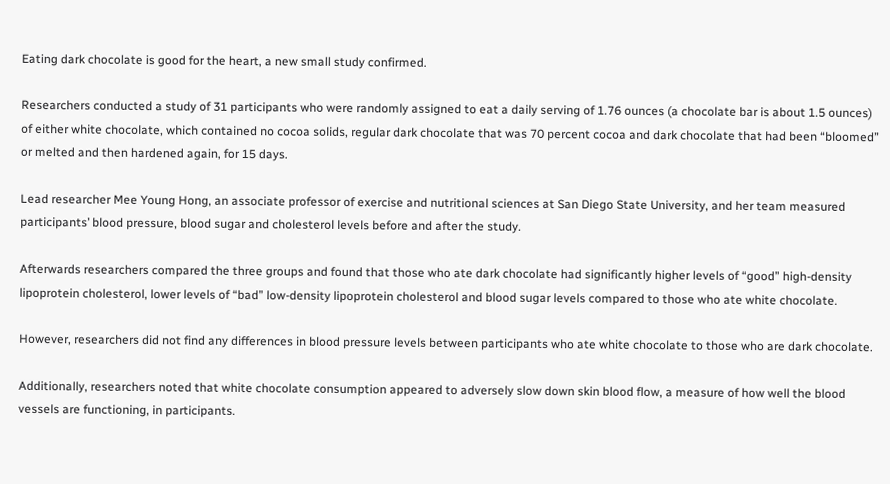Eating dark chocolate is good for the heart, a new small study confirmed.

Researchers conducted a study of 31 participants who were randomly assigned to eat a daily serving of 1.76 ounces (a chocolate bar is about 1.5 ounces) of either white chocolate, which contained no cocoa solids, regular dark chocolate that was 70 percent cocoa and dark chocolate that had been “bloomed” or melted and then hardened again, for 15 days.

Lead researcher Mee Young Hong, an associate professor of exercise and nutritional sciences at San Diego State University, and her team measured participants’ blood pressure, blood sugar and cholesterol levels before and after the study.

Afterwards researchers compared the three groups and found that those who ate dark chocolate had significantly higher levels of “good” high-density lipoprotein cholesterol, lower levels of “bad” low-density lipoprotein cholesterol and blood sugar levels compared to those who ate white chocolate.

However, researchers did not find any differences in blood pressure levels between participants who ate white chocolate to those who are dark chocolate.

Additionally, researchers noted that white chocolate consumption appeared to adversely slow down skin blood flow, a measure of how well the blood vessels are functioning, in participants.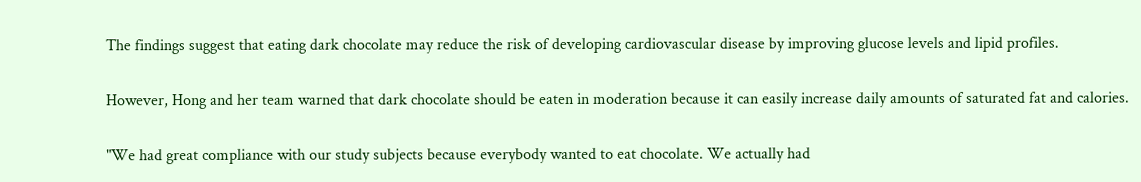The findings suggest that eating dark chocolate may reduce the risk of developing cardiovascular disease by improving glucose levels and lipid profiles.

However, Hong and her team warned that dark chocolate should be eaten in moderation because it can easily increase daily amounts of saturated fat and calories.

"We had great compliance with our study subjects because everybody wanted to eat chocolate. We actually had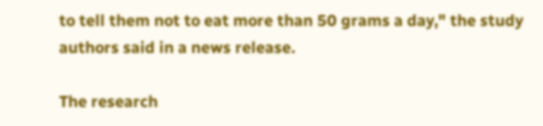to tell them not to eat more than 50 grams a day," the study authors said in a news release.

The research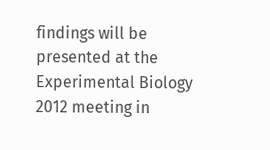findings will be presented at the Experimental Biology 2012 meeting in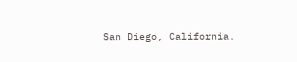San Diego, California.